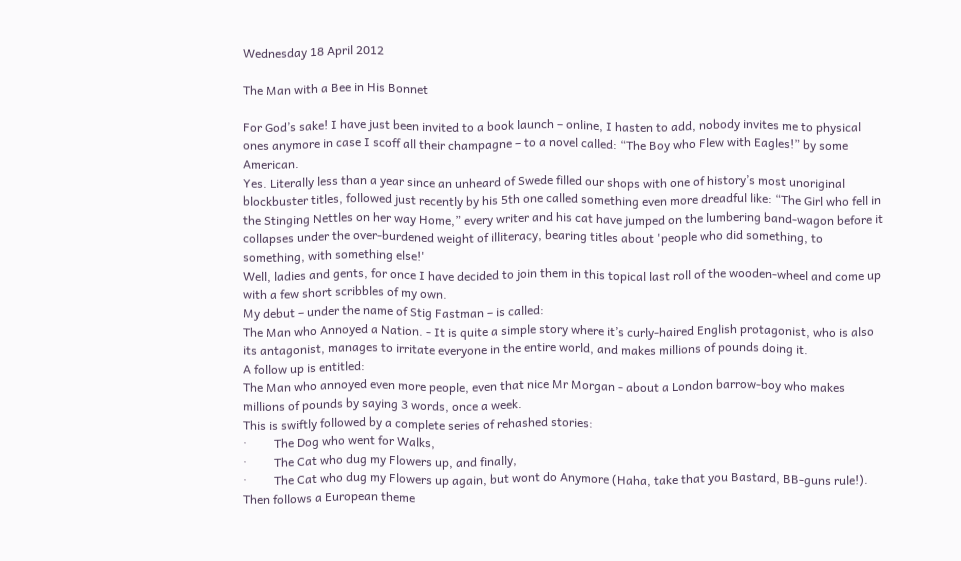Wednesday 18 April 2012

The Man with a Bee in His Bonnet

For God’s sake! I have just been invited to a book launch – online, I hasten to add, nobody invites me to physical ones anymore in case I scoff all their champagne – to a novel called: “The Boy who Flew with Eagles!” by some American.
Yes. Literally less than a year since an unheard of Swede filled our shops with one of history’s most unoriginal blockbuster titles, followed just recently by his 5th one called something even more dreadful like: “The Girl who fell in the Stinging Nettles on her way Home,” every writer and his cat have jumped on the lumbering band-wagon before it collapses under the over-burdened weight of illiteracy, bearing titles about 'people who did something, to something, with something else!'
Well, ladies and gents, for once I have decided to join them in this topical last roll of the wooden-wheel and come up with a few short scribbles of my own.
My debut – under the name of Stig Fastman – is called:
The Man who Annoyed a Nation. - It is quite a simple story where it’s curly-haired English protagonist, who is also its antagonist, manages to irritate everyone in the entire world, and makes millions of pounds doing it.
A follow up is entitled:
The Man who annoyed even more people, even that nice Mr Morgan - about a London barrow-boy who makes millions of pounds by saying 3 words, once a week.
This is swiftly followed by a complete series of rehashed stories:
·         The Dog who went for Walks,
·         The Cat who dug my Flowers up, and finally,
·         The Cat who dug my Flowers up again, but wont do Anymore (Haha, take that you Bastard, BB-guns rule!).
Then follows a European theme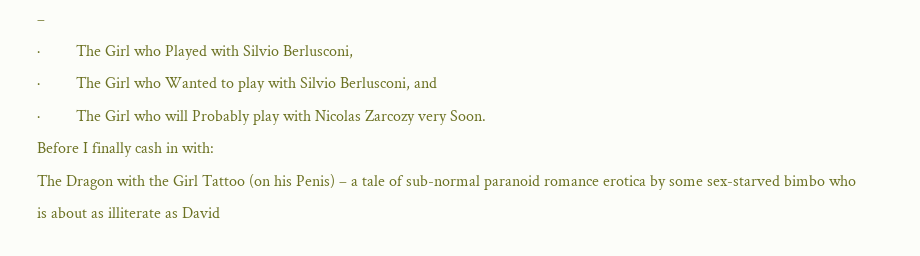–
·         The Girl who Played with Silvio Berlusconi,
·         The Girl who Wanted to play with Silvio Berlusconi, and
·         The Girl who will Probably play with Nicolas Zarcozy very Soon.
Before I finally cash in with:
The Dragon with the Girl Tattoo (on his Penis) – a tale of sub-normal paranoid romance erotica by some sex-starved bimbo who is about as illiterate as David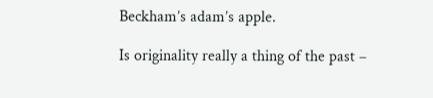Beckham’s adam’s apple.

Is originality really a thing of the past –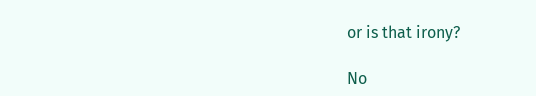or is that irony?

No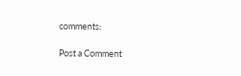comments:

Post a Comment